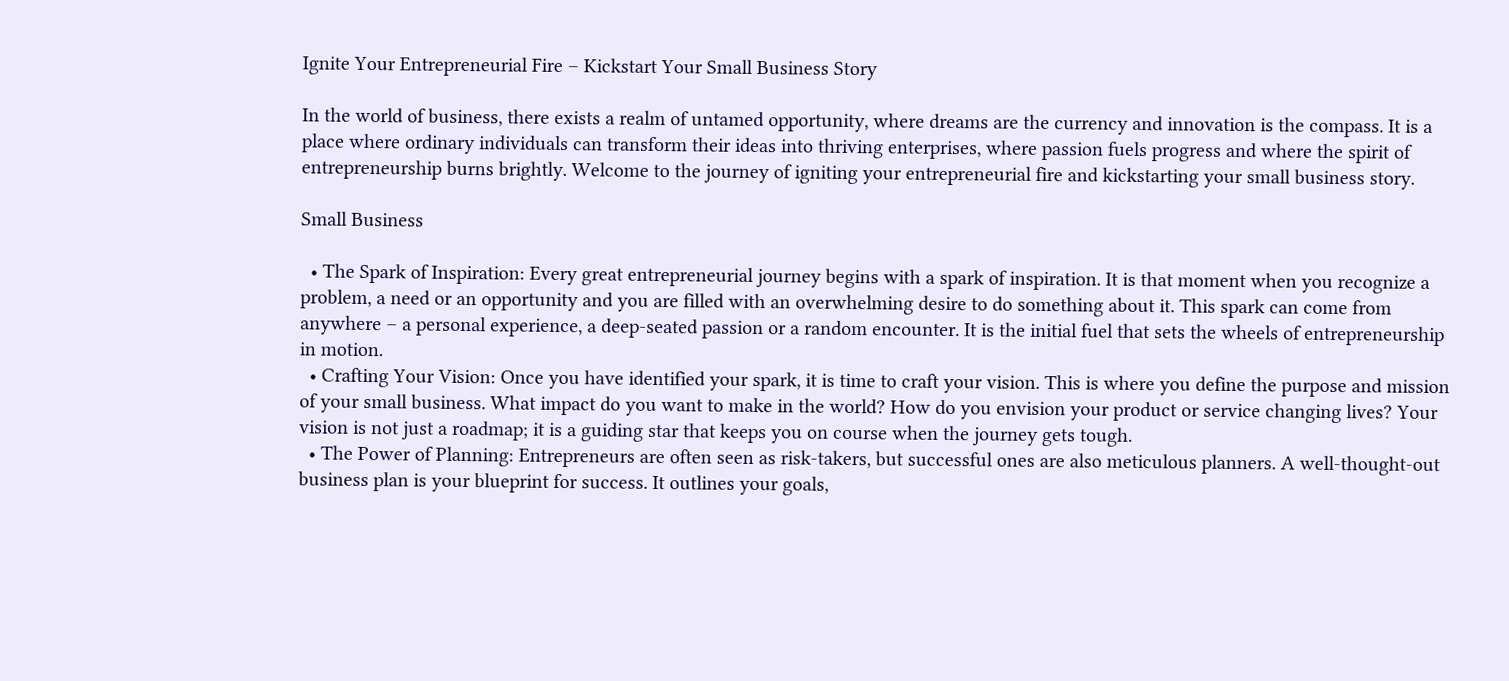Ignite Your Entrepreneurial Fire – Kickstart Your Small Business Story

In the world of business, there exists a realm of untamed opportunity, where dreams are the currency and innovation is the compass. It is a place where ordinary individuals can transform their ideas into thriving enterprises, where passion fuels progress and where the spirit of entrepreneurship burns brightly. Welcome to the journey of igniting your entrepreneurial fire and kickstarting your small business story.

Small Business

  • The Spark of Inspiration: Every great entrepreneurial journey begins with a spark of inspiration. It is that moment when you recognize a problem, a need or an opportunity and you are filled with an overwhelming desire to do something about it. This spark can come from anywhere – a personal experience, a deep-seated passion or a random encounter. It is the initial fuel that sets the wheels of entrepreneurship in motion.
  • Crafting Your Vision: Once you have identified your spark, it is time to craft your vision. This is where you define the purpose and mission of your small business. What impact do you want to make in the world? How do you envision your product or service changing lives? Your vision is not just a roadmap; it is a guiding star that keeps you on course when the journey gets tough.
  • The Power of Planning: Entrepreneurs are often seen as risk-takers, but successful ones are also meticulous planners. A well-thought-out business plan is your blueprint for success. It outlines your goals,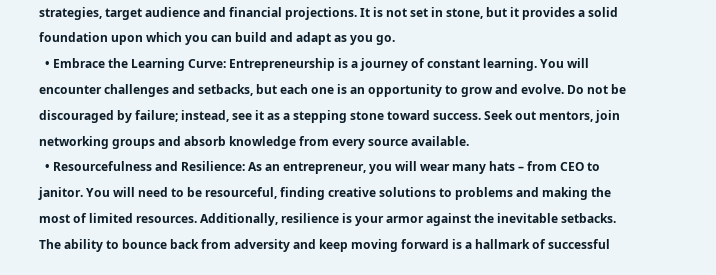strategies, target audience and financial projections. It is not set in stone, but it provides a solid foundation upon which you can build and adapt as you go.
  • Embrace the Learning Curve: Entrepreneurship is a journey of constant learning. You will encounter challenges and setbacks, but each one is an opportunity to grow and evolve. Do not be discouraged by failure; instead, see it as a stepping stone toward success. Seek out mentors, join networking groups and absorb knowledge from every source available.
  • Resourcefulness and Resilience: As an entrepreneur, you will wear many hats – from CEO to janitor. You will need to be resourceful, finding creative solutions to problems and making the most of limited resources. Additionally, resilience is your armor against the inevitable setbacks. The ability to bounce back from adversity and keep moving forward is a hallmark of successful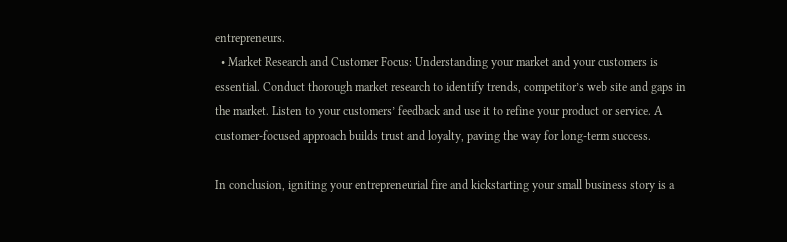entrepreneurs.
  • Market Research and Customer Focus: Understanding your market and your customers is essential. Conduct thorough market research to identify trends, competitor’s web site and gaps in the market. Listen to your customers’ feedback and use it to refine your product or service. A customer-focused approach builds trust and loyalty, paving the way for long-term success.

In conclusion, igniting your entrepreneurial fire and kickstarting your small business story is a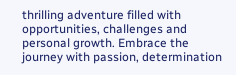thrilling adventure filled with opportunities, challenges and personal growth. Embrace the journey with passion, determination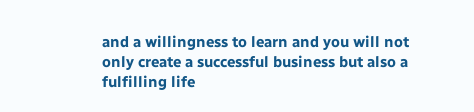and a willingness to learn and you will not only create a successful business but also a fulfilling life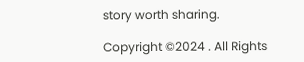story worth sharing.

Copyright ©2024 . All Rights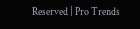Reserved | Pro Trends